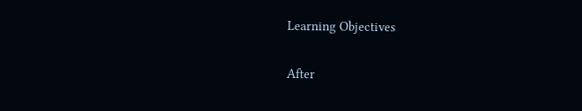Learning Objectives

After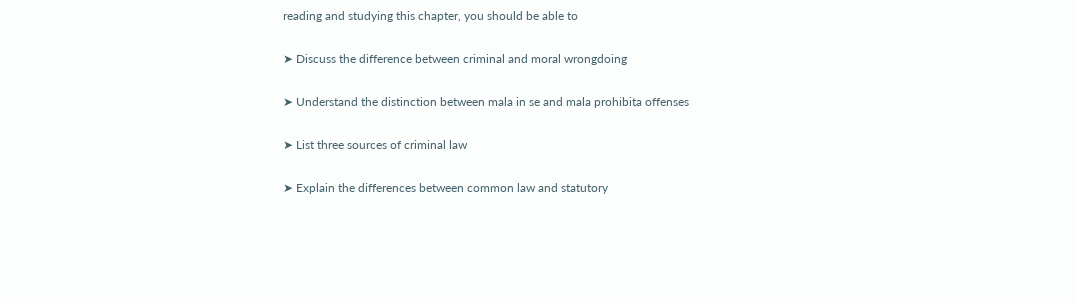reading and studying this chapter, you should be able to

➤ Discuss the difference between criminal and moral wrongdoing

➤ Understand the distinction between mala in se and mala prohibita offenses

➤ List three sources of criminal law

➤ Explain the differences between common law and statutory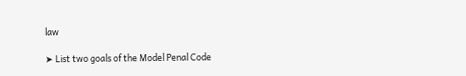law

➤ List two goals of the Model Penal Code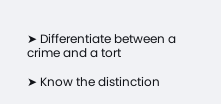➤ Differentiate between a crime and a tort

➤ Know the distinction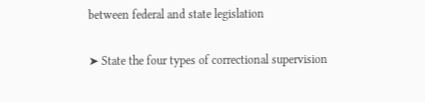between federal and state legislation

➤ State the four types of correctional supervision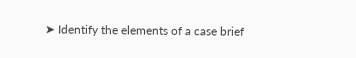➤ Identify the elements of a case brief